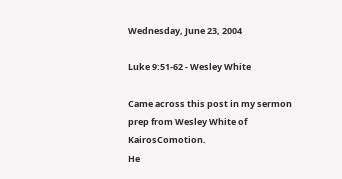Wednesday, June 23, 2004

Luke 9:51-62 - Wesley White

Came across this post in my sermon prep from Wesley White of KairosComotion.
He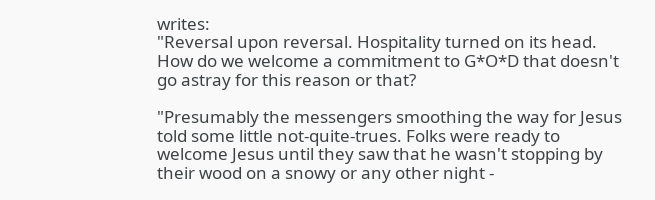writes:
"Reversal upon reversal. Hospitality turned on its head. How do we welcome a commitment to G*O*D that doesn't go astray for this reason or that?

"Presumably the messengers smoothing the way for Jesus told some little not-quite-trues. Folks were ready to welcome Jesus until they saw that he wasn't stopping by their wood on a snowy or any other night -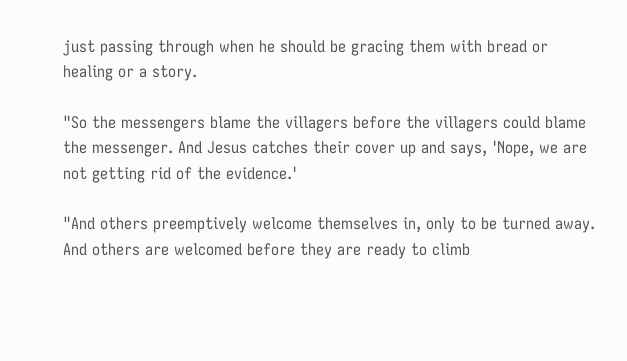just passing through when he should be gracing them with bread or healing or a story.

"So the messengers blame the villagers before the villagers could blame the messenger. And Jesus catches their cover up and says, 'Nope, we are not getting rid of the evidence.'

"And others preemptively welcome themselves in, only to be turned away. And others are welcomed before they are ready to climb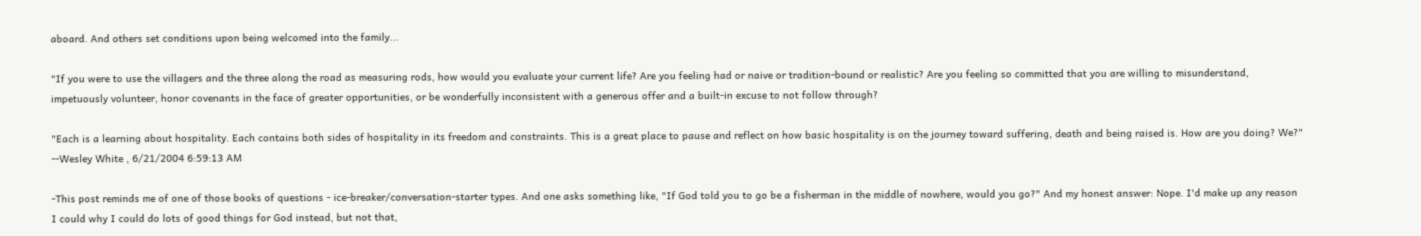aboard. And others set conditions upon being welcomed into the family...

"If you were to use the villagers and the three along the road as measuring rods, how would you evaluate your current life? Are you feeling had or naive or tradition-bound or realistic? Are you feeling so committed that you are willing to misunderstand, impetuously volunteer, honor covenants in the face of greater opportunities, or be wonderfully inconsistent with a generous offer and a built-in excuse to not follow through?

"Each is a learning about hospitality. Each contains both sides of hospitality in its freedom and constraints. This is a great place to pause and reflect on how basic hospitality is on the journey toward suffering, death and being raised is. How are you doing? We?" --Wesley White , 6/21/2004 6:59:13 AM

-This post reminds me of one of those books of questions - ice-breaker/conversation-starter types. And one asks something like, "If God told you to go be a fisherman in the middle of nowhere, would you go?" And my honest answer: Nope. I'd make up any reason I could why I could do lots of good things for God instead, but not that,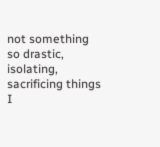not something so drastic, isolating, sacrificing things I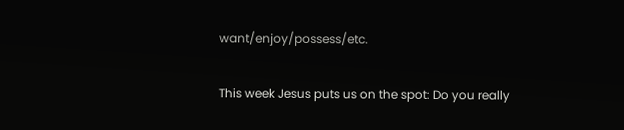want/enjoy/possess/etc.

This week Jesus puts us on the spot: Do you really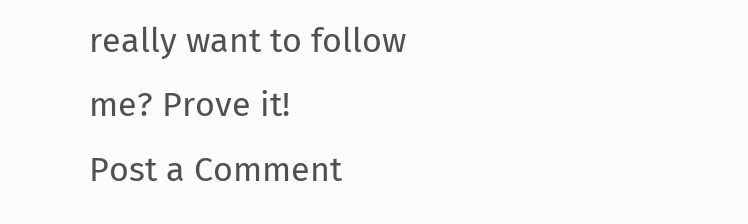really want to follow me? Prove it!
Post a Comment